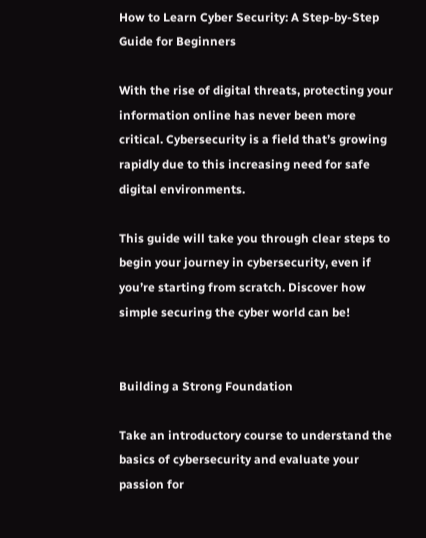How to Learn Cyber Security: A Step-by-Step Guide for Beginners

With the rise of digital threats, protecting your information online has never been more critical. Cybersecurity is a field that’s growing rapidly due to this increasing need for safe digital environments.

This guide will take you through clear steps to begin your journey in cybersecurity, even if you’re starting from scratch. Discover how simple securing the cyber world can be!


Building a Strong Foundation

Take an introductory course to understand the basics of cybersecurity and evaluate your passion for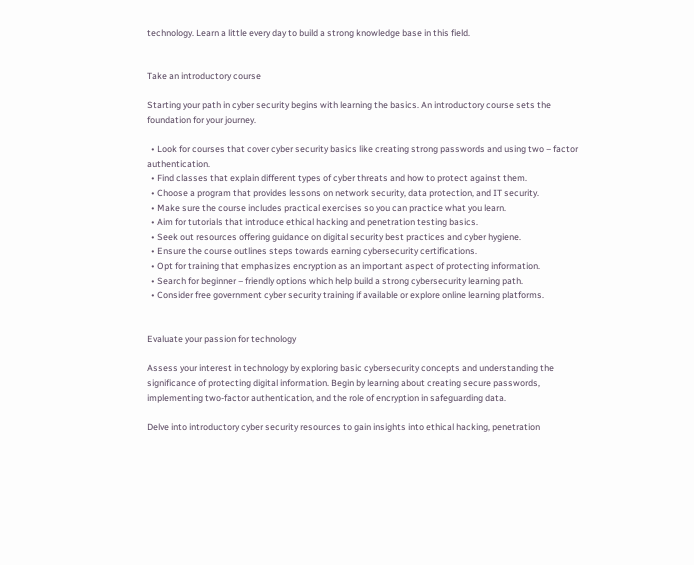technology. Learn a little every day to build a strong knowledge base in this field.


Take an introductory course

Starting your path in cyber security begins with learning the basics. An introductory course sets the foundation for your journey.

  • Look for courses that cover cyber security basics like creating strong passwords and using two – factor authentication.
  • Find classes that explain different types of cyber threats and how to protect against them.
  • Choose a program that provides lessons on network security, data protection, and IT security.
  • Make sure the course includes practical exercises so you can practice what you learn.
  • Aim for tutorials that introduce ethical hacking and penetration testing basics.
  • Seek out resources offering guidance on digital security best practices and cyber hygiene.
  • Ensure the course outlines steps towards earning cybersecurity certifications.
  • Opt for training that emphasizes encryption as an important aspect of protecting information.
  • Search for beginner – friendly options which help build a strong cybersecurity learning path.
  • Consider free government cyber security training if available or explore online learning platforms.


Evaluate your passion for technology

Assess your interest in technology by exploring basic cybersecurity concepts and understanding the significance of protecting digital information. Begin by learning about creating secure passwords, implementing two-factor authentication, and the role of encryption in safeguarding data.

Delve into introductory cyber security resources to gain insights into ethical hacking, penetration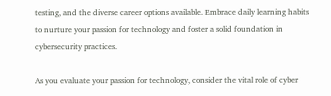testing, and the diverse career options available. Embrace daily learning habits to nurture your passion for technology and foster a solid foundation in cybersecurity practices.

As you evaluate your passion for technology, consider the vital role of cyber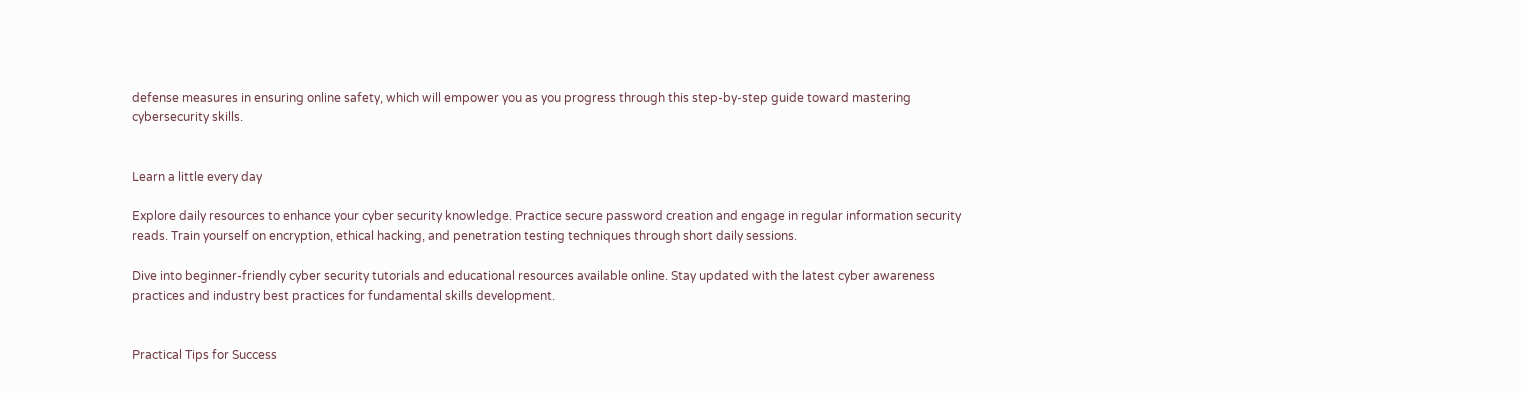defense measures in ensuring online safety, which will empower you as you progress through this step-by-step guide toward mastering cybersecurity skills.


Learn a little every day

Explore daily resources to enhance your cyber security knowledge. Practice secure password creation and engage in regular information security reads. Train yourself on encryption, ethical hacking, and penetration testing techniques through short daily sessions.

Dive into beginner-friendly cyber security tutorials and educational resources available online. Stay updated with the latest cyber awareness practices and industry best practices for fundamental skills development.


Practical Tips for Success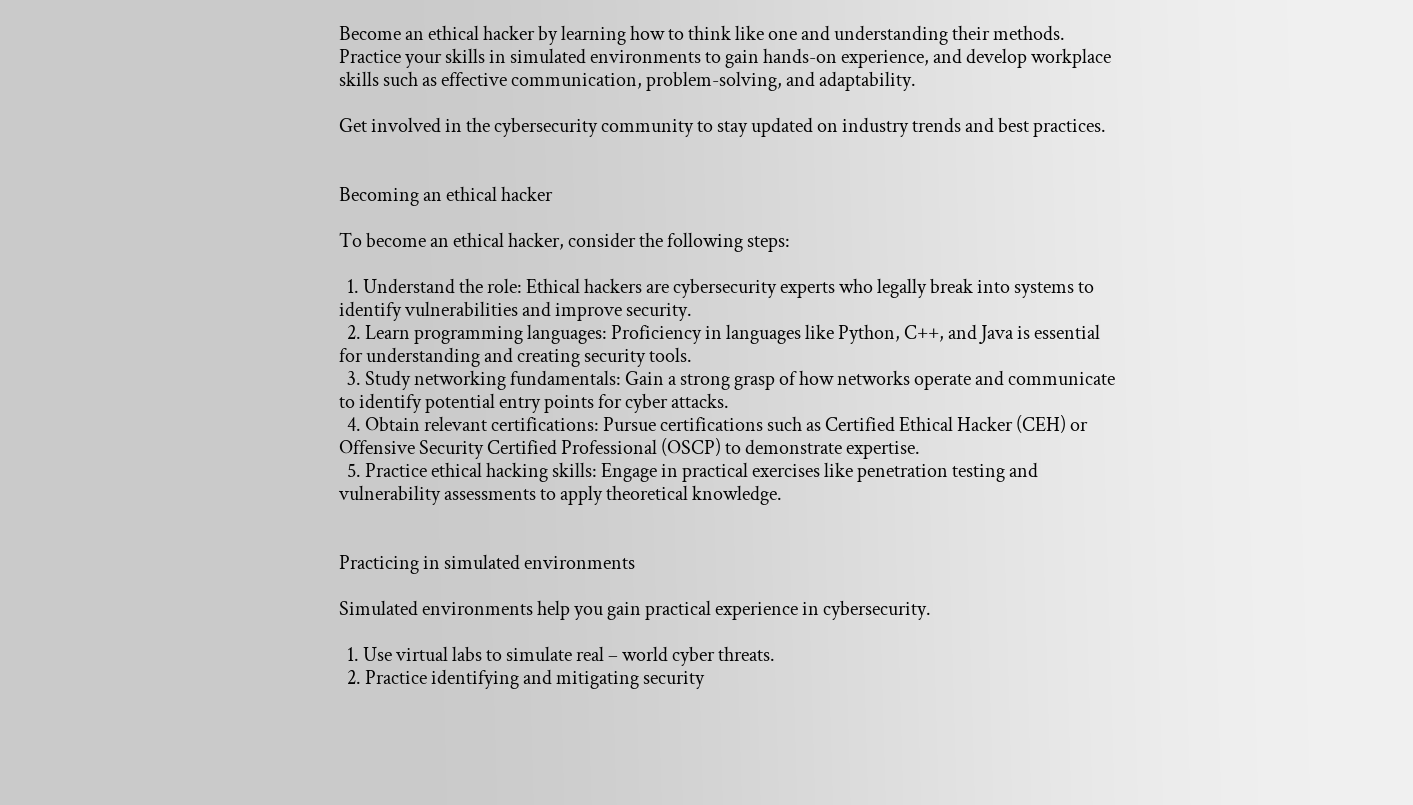Become an ethical hacker by learning how to think like one and understanding their methods. Practice your skills in simulated environments to gain hands-on experience, and develop workplace skills such as effective communication, problem-solving, and adaptability.

Get involved in the cybersecurity community to stay updated on industry trends and best practices.


Becoming an ethical hacker

To become an ethical hacker, consider the following steps:

  1. Understand the role: Ethical hackers are cybersecurity experts who legally break into systems to identify vulnerabilities and improve security.
  2. Learn programming languages: Proficiency in languages like Python, C++, and Java is essential for understanding and creating security tools.
  3. Study networking fundamentals: Gain a strong grasp of how networks operate and communicate to identify potential entry points for cyber attacks.
  4. Obtain relevant certifications: Pursue certifications such as Certified Ethical Hacker (CEH) or Offensive Security Certified Professional (OSCP) to demonstrate expertise.
  5. Practice ethical hacking skills: Engage in practical exercises like penetration testing and vulnerability assessments to apply theoretical knowledge.


Practicing in simulated environments

Simulated environments help you gain practical experience in cybersecurity.

  1. Use virtual labs to simulate real – world cyber threats.
  2. Practice identifying and mitigating security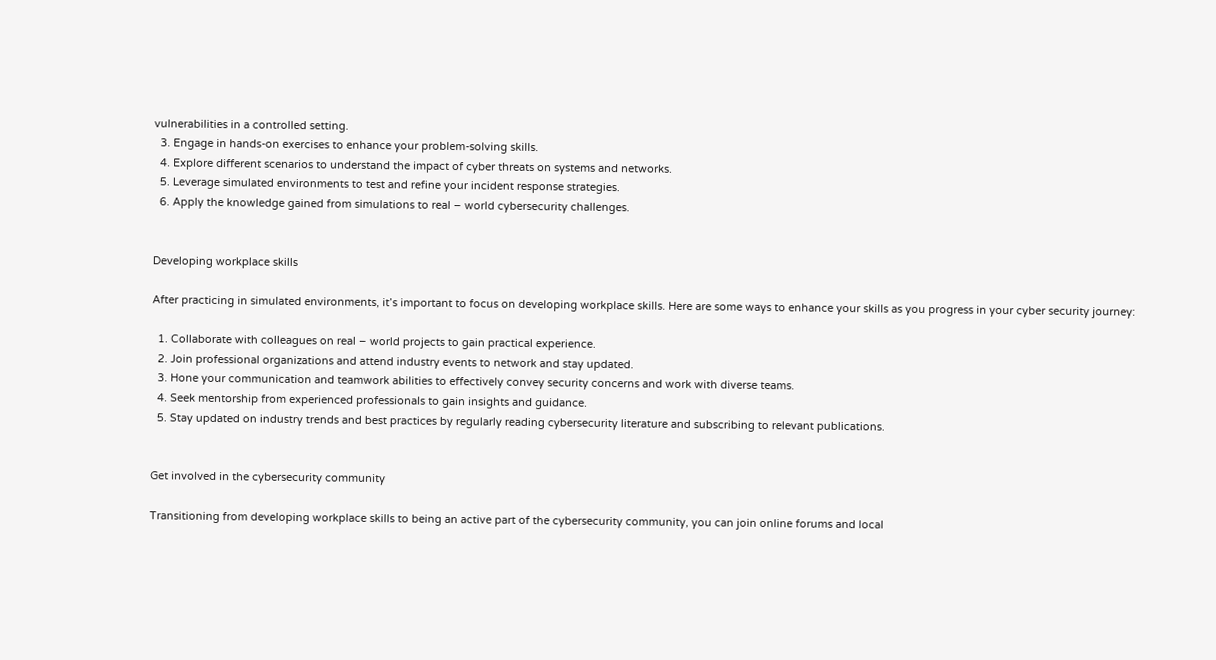vulnerabilities in a controlled setting.
  3. Engage in hands-on exercises to enhance your problem-solving skills.
  4. Explore different scenarios to understand the impact of cyber threats on systems and networks.
  5. Leverage simulated environments to test and refine your incident response strategies.
  6. Apply the knowledge gained from simulations to real – world cybersecurity challenges.


Developing workplace skills

After practicing in simulated environments, it’s important to focus on developing workplace skills. Here are some ways to enhance your skills as you progress in your cyber security journey:

  1. Collaborate with colleagues on real – world projects to gain practical experience.
  2. Join professional organizations and attend industry events to network and stay updated.
  3. Hone your communication and teamwork abilities to effectively convey security concerns and work with diverse teams.
  4. Seek mentorship from experienced professionals to gain insights and guidance.
  5. Stay updated on industry trends and best practices by regularly reading cybersecurity literature and subscribing to relevant publications.


Get involved in the cybersecurity community

Transitioning from developing workplace skills to being an active part of the cybersecurity community, you can join online forums and local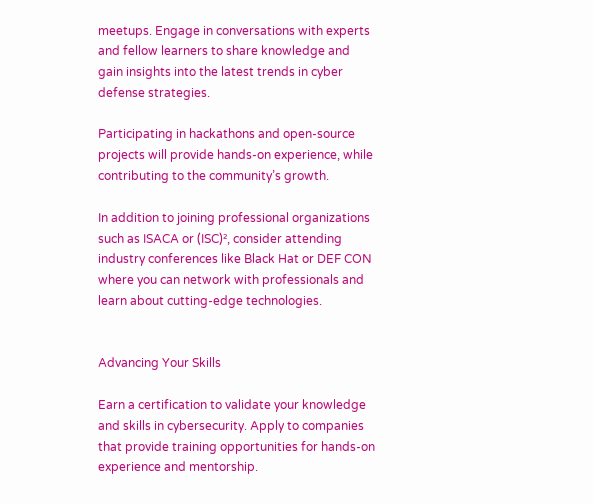meetups. Engage in conversations with experts and fellow learners to share knowledge and gain insights into the latest trends in cyber defense strategies.

Participating in hackathons and open-source projects will provide hands-on experience, while contributing to the community’s growth.

In addition to joining professional organizations such as ISACA or (ISC)², consider attending industry conferences like Black Hat or DEF CON where you can network with professionals and learn about cutting-edge technologies.


Advancing Your Skills

Earn a certification to validate your knowledge and skills in cybersecurity. Apply to companies that provide training opportunities for hands-on experience and mentorship.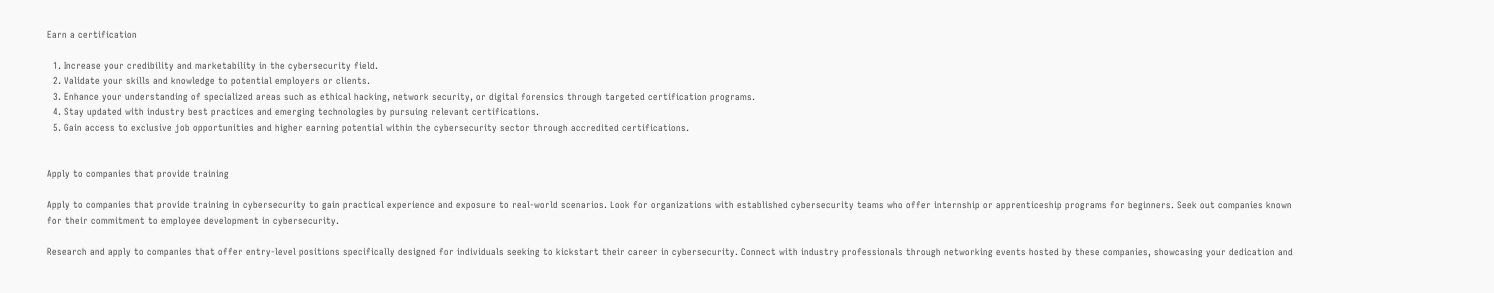Earn a certification

  1. Increase your credibility and marketability in the cybersecurity field.
  2. Validate your skills and knowledge to potential employers or clients.
  3. Enhance your understanding of specialized areas such as ethical hacking, network security, or digital forensics through targeted certification programs.
  4. Stay updated with industry best practices and emerging technologies by pursuing relevant certifications.
  5. Gain access to exclusive job opportunities and higher earning potential within the cybersecurity sector through accredited certifications.


Apply to companies that provide training

Apply to companies that provide training in cybersecurity to gain practical experience and exposure to real-world scenarios. Look for organizations with established cybersecurity teams who offer internship or apprenticeship programs for beginners. Seek out companies known for their commitment to employee development in cybersecurity.

Research and apply to companies that offer entry-level positions specifically designed for individuals seeking to kickstart their career in cybersecurity. Connect with industry professionals through networking events hosted by these companies, showcasing your dedication and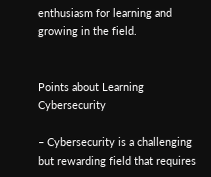enthusiasm for learning and growing in the field.


Points about Learning Cybersecurity

– Cybersecurity is a challenging but rewarding field that requires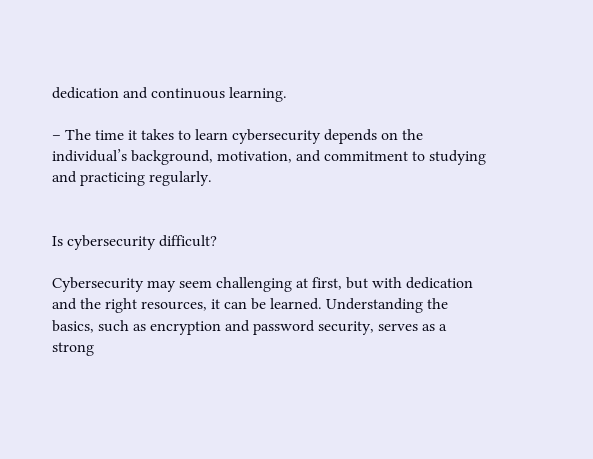dedication and continuous learning.

– The time it takes to learn cybersecurity depends on the individual’s background, motivation, and commitment to studying and practicing regularly.


Is cybersecurity difficult?

Cybersecurity may seem challenging at first, but with dedication and the right resources, it can be learned. Understanding the basics, such as encryption and password security, serves as a strong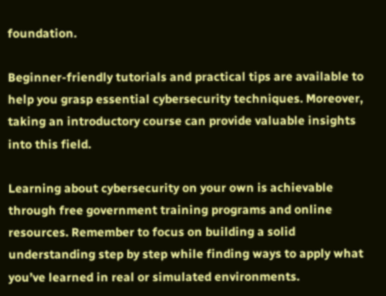foundation.

Beginner-friendly tutorials and practical tips are available to help you grasp essential cybersecurity techniques. Moreover, taking an introductory course can provide valuable insights into this field.

Learning about cybersecurity on your own is achievable through free government training programs and online resources. Remember to focus on building a solid understanding step by step while finding ways to apply what you’ve learned in real or simulated environments.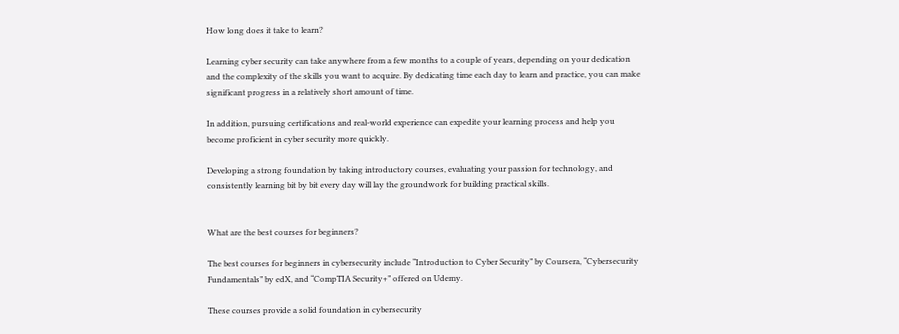How long does it take to learn?

Learning cyber security can take anywhere from a few months to a couple of years, depending on your dedication and the complexity of the skills you want to acquire. By dedicating time each day to learn and practice, you can make significant progress in a relatively short amount of time.

In addition, pursuing certifications and real-world experience can expedite your learning process and help you become proficient in cyber security more quickly.

Developing a strong foundation by taking introductory courses, evaluating your passion for technology, and consistently learning bit by bit every day will lay the groundwork for building practical skills.


What are the best courses for beginners?

The best courses for beginners in cybersecurity include “Introduction to Cyber Security” by Coursera, “Cybersecurity Fundamentals” by edX, and “CompTIA Security+” offered on Udemy.

These courses provide a solid foundation in cybersecurity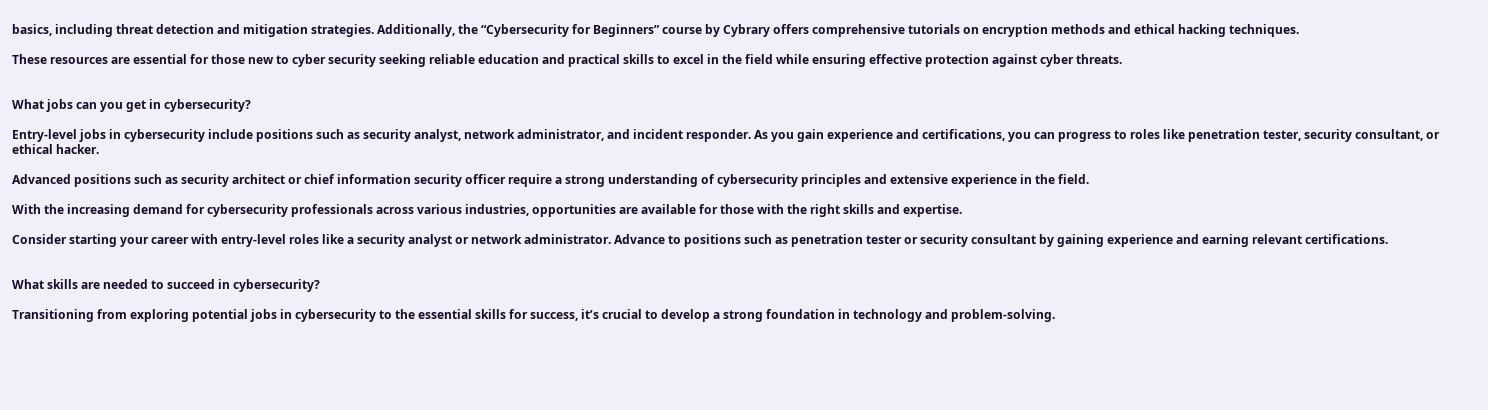basics, including threat detection and mitigation strategies. Additionally, the “Cybersecurity for Beginners” course by Cybrary offers comprehensive tutorials on encryption methods and ethical hacking techniques.

These resources are essential for those new to cyber security seeking reliable education and practical skills to excel in the field while ensuring effective protection against cyber threats.


What jobs can you get in cybersecurity?

Entry-level jobs in cybersecurity include positions such as security analyst, network administrator, and incident responder. As you gain experience and certifications, you can progress to roles like penetration tester, security consultant, or ethical hacker.

Advanced positions such as security architect or chief information security officer require a strong understanding of cybersecurity principles and extensive experience in the field.

With the increasing demand for cybersecurity professionals across various industries, opportunities are available for those with the right skills and expertise.

Consider starting your career with entry-level roles like a security analyst or network administrator. Advance to positions such as penetration tester or security consultant by gaining experience and earning relevant certifications.


What skills are needed to succeed in cybersecurity?

Transitioning from exploring potential jobs in cybersecurity to the essential skills for success, it’s crucial to develop a strong foundation in technology and problem-solving.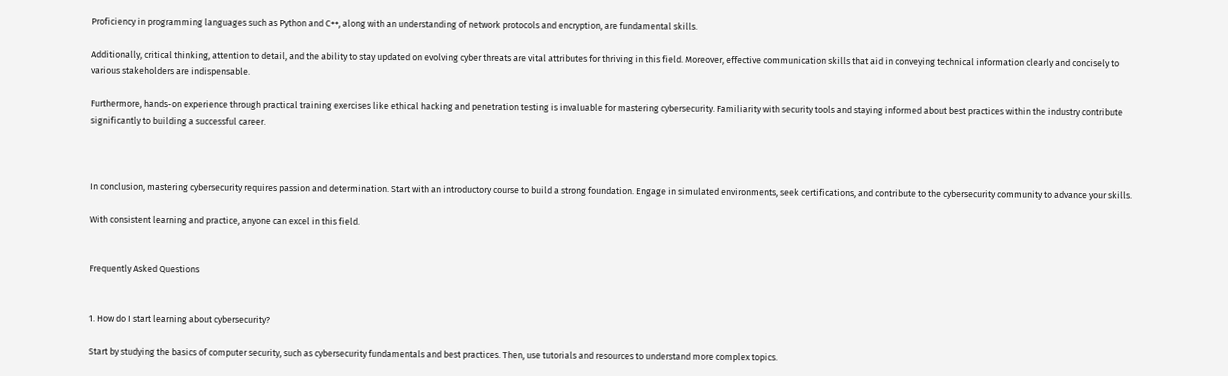Proficiency in programming languages such as Python and C++, along with an understanding of network protocols and encryption, are fundamental skills.

Additionally, critical thinking, attention to detail, and the ability to stay updated on evolving cyber threats are vital attributes for thriving in this field. Moreover, effective communication skills that aid in conveying technical information clearly and concisely to various stakeholders are indispensable.

Furthermore, hands-on experience through practical training exercises like ethical hacking and penetration testing is invaluable for mastering cybersecurity. Familiarity with security tools and staying informed about best practices within the industry contribute significantly to building a successful career.



In conclusion, mastering cybersecurity requires passion and determination. Start with an introductory course to build a strong foundation. Engage in simulated environments, seek certifications, and contribute to the cybersecurity community to advance your skills.

With consistent learning and practice, anyone can excel in this field.


Frequently Asked Questions


1. How do I start learning about cybersecurity?

Start by studying the basics of computer security, such as cybersecurity fundamentals and best practices. Then, use tutorials and resources to understand more complex topics.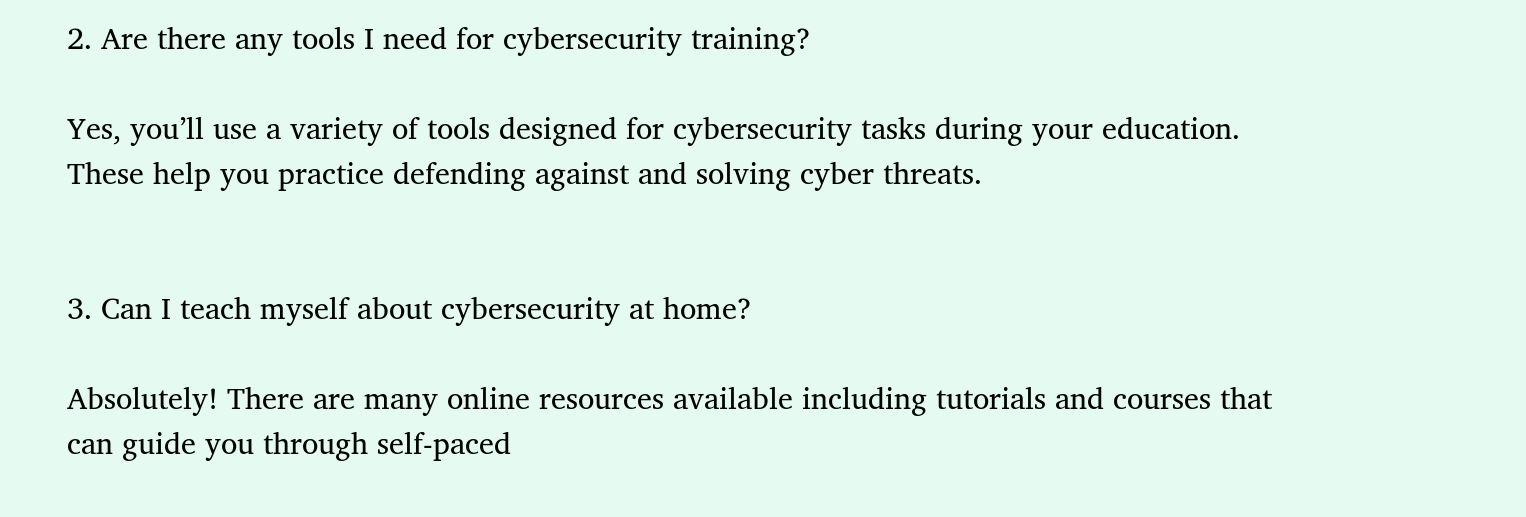2. Are there any tools I need for cybersecurity training?

Yes, you’ll use a variety of tools designed for cybersecurity tasks during your education. These help you practice defending against and solving cyber threats.


3. Can I teach myself about cybersecurity at home?

Absolutely! There are many online resources available including tutorials and courses that can guide you through self-paced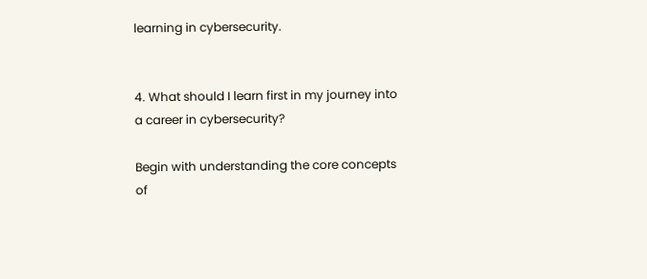learning in cybersecurity.


4. What should I learn first in my journey into a career in cybersecurity?

Begin with understanding the core concepts of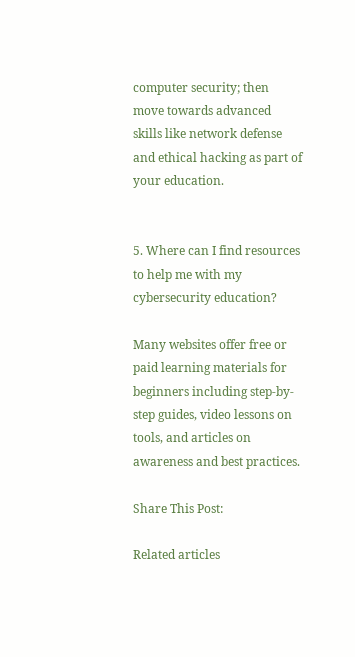computer security; then move towards advanced skills like network defense and ethical hacking as part of your education.


5. Where can I find resources to help me with my cybersecurity education?

Many websites offer free or paid learning materials for beginners including step-by-step guides, video lessons on tools, and articles on awareness and best practices.

Share This Post:

Related articles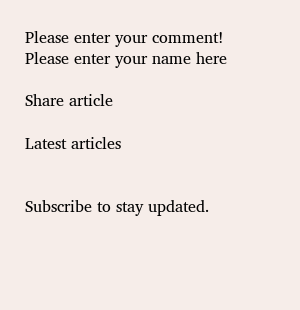Please enter your comment!
Please enter your name here

Share article

Latest articles


Subscribe to stay updated.